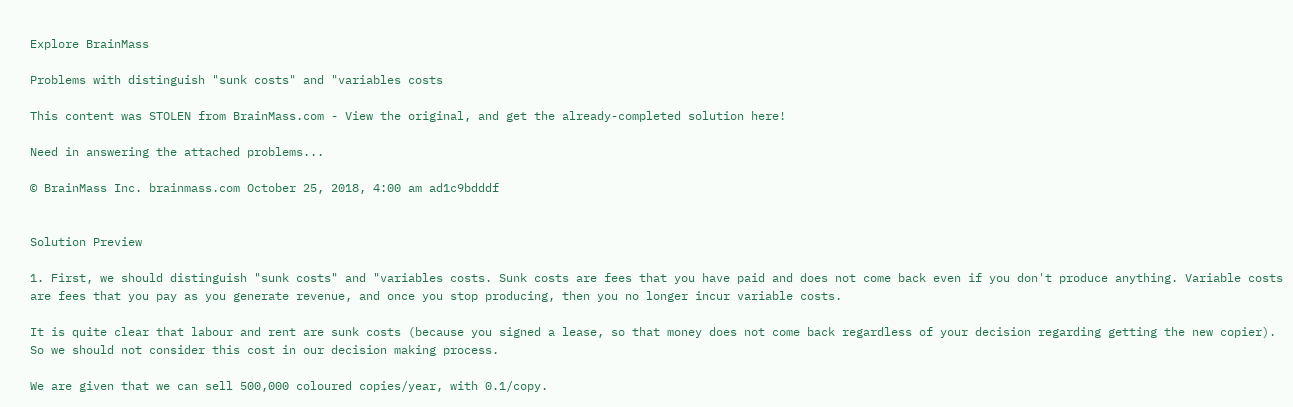Explore BrainMass

Problems with distinguish "sunk costs" and "variables costs

This content was STOLEN from BrainMass.com - View the original, and get the already-completed solution here!

Need in answering the attached problems...

© BrainMass Inc. brainmass.com October 25, 2018, 4:00 am ad1c9bdddf


Solution Preview

1. First, we should distinguish "sunk costs" and "variables costs. Sunk costs are fees that you have paid and does not come back even if you don't produce anything. Variable costs are fees that you pay as you generate revenue, and once you stop producing, then you no longer incur variable costs.

It is quite clear that labour and rent are sunk costs (because you signed a lease, so that money does not come back regardless of your decision regarding getting the new copier). So we should not consider this cost in our decision making process.

We are given that we can sell 500,000 coloured copies/year, with 0.1/copy.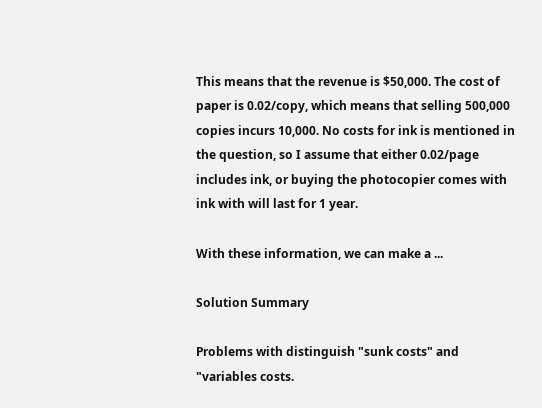This means that the revenue is $50,000. The cost of paper is 0.02/copy, which means that selling 500,000 copies incurs 10,000. No costs for ink is mentioned in the question, so I assume that either 0.02/page includes ink, or buying the photocopier comes with ink with will last for 1 year.

With these information, we can make a ...

Solution Summary

Problems with distinguish "sunk costs" and "variables costs.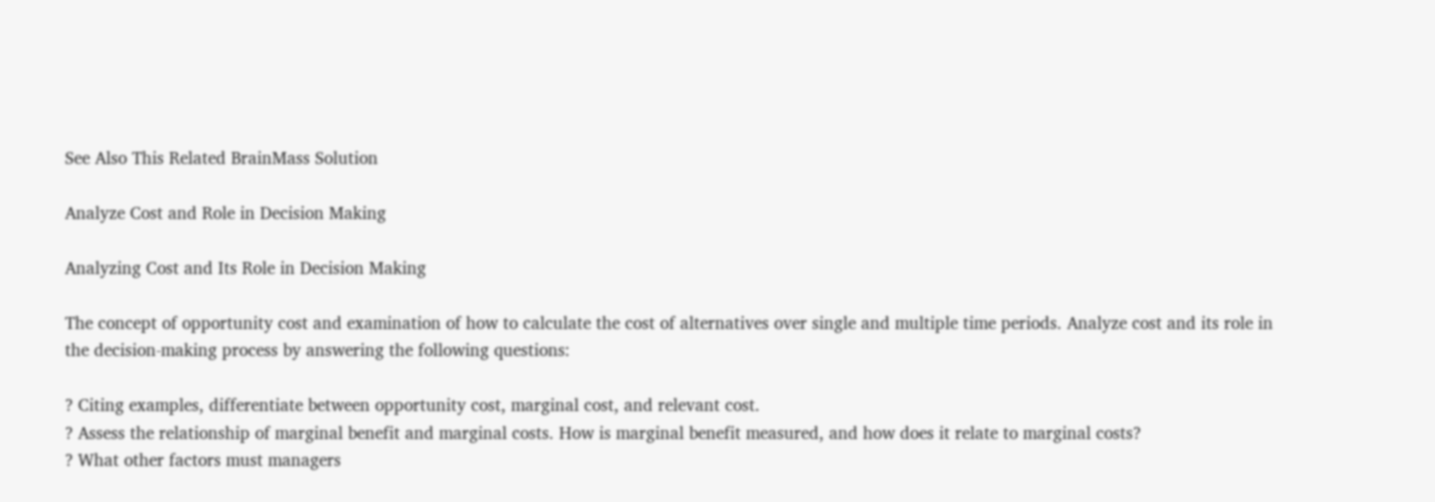See Also This Related BrainMass Solution

Analyze Cost and Role in Decision Making

Analyzing Cost and Its Role in Decision Making

The concept of opportunity cost and examination of how to calculate the cost of alternatives over single and multiple time periods. Analyze cost and its role in the decision-making process by answering the following questions:

? Citing examples, differentiate between opportunity cost, marginal cost, and relevant cost.
? Assess the relationship of marginal benefit and marginal costs. How is marginal benefit measured, and how does it relate to marginal costs?
? What other factors must managers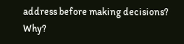address before making decisions? Why?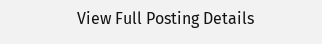View Full Posting Details